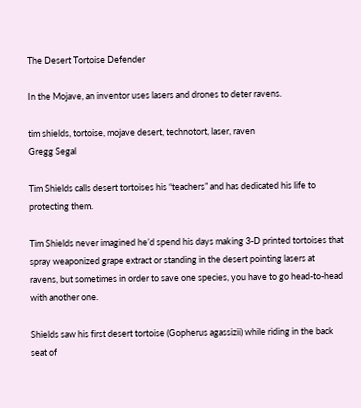The Desert Tortoise Defender

In the Mojave, an inventor uses lasers and drones to deter ravens.

tim shields, tortoise, mojave desert, technotort, laser, raven
Gregg Segal

Tim Shields calls desert tortoises his “teachers” and has dedicated his life to protecting them.

Tim Shields never imagined he’d spend his days making 3-D printed tortoises that spray weaponized grape extract or standing in the desert pointing lasers at ravens, but sometimes in order to save one species, you have to go head-to-head with another one.

Shields saw his first desert tortoise (Gopherus agassizii) while riding in the back seat of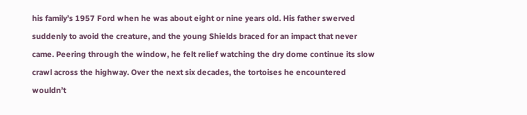his family’s 1957 Ford when he was about eight or nine years old. His father swerved suddenly to avoid the creature, and the young Shields braced for an impact that never came. Peering through the window, he felt relief watching the dry dome continue its slow crawl across the highway. Over the next six decades, the tortoises he encountered wouldn’t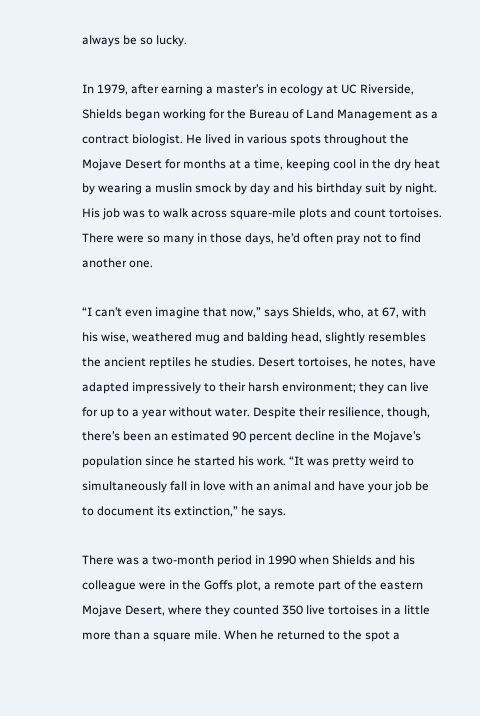always be so lucky.

In 1979, after earning a master’s in ecology at UC Riverside, Shields began working for the Bureau of Land Management as a contract biologist. He lived in various spots throughout the Mojave Desert for months at a time, keeping cool in the dry heat by wearing a muslin smock by day and his birthday suit by night. His job was to walk across square-mile plots and count tortoises. There were so many in those days, he’d often pray not to find another one.

“I can’t even imagine that now,” says Shields, who, at 67, with his wise, weathered mug and balding head, slightly resembles the ancient reptiles he studies. Desert tortoises, he notes, have adapted impressively to their harsh environment; they can live for up to a year without water. Despite their resilience, though, there’s been an estimated 90 percent decline in the Mojave’s population since he started his work. “It was pretty weird to simultaneously fall in love with an animal and have your job be to document its extinction,” he says.

There was a two-month period in 1990 when Shields and his colleague were in the Goffs plot, a remote part of the eastern Mojave Desert, where they counted 350 live tortoises in a little more than a square mile. When he returned to the spot a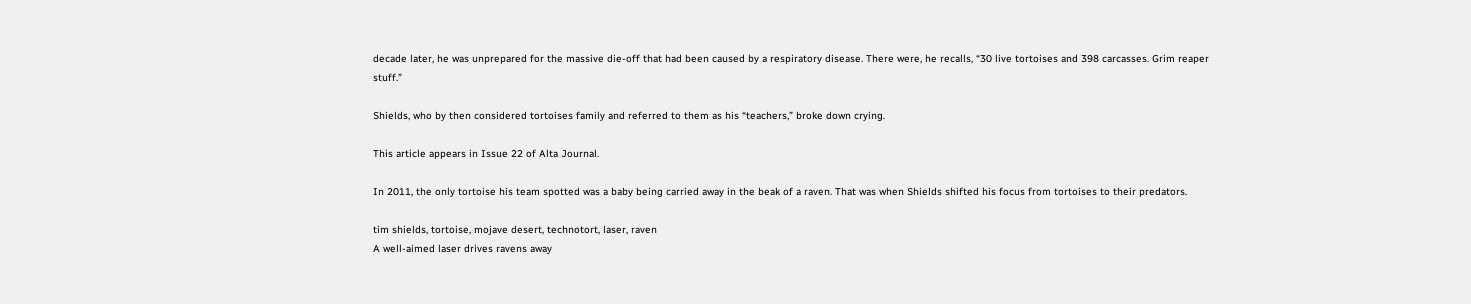decade later, he was unprepared for the massive die-off that had been caused by a respiratory disease. There were, he recalls, “30 live tortoises and 398 carcasses. Grim reaper stuff.”

Shields, who by then considered tortoises family and referred to them as his “teachers,” broke down crying.

This article appears in Issue 22 of Alta Journal.

In 2011, the only tortoise his team spotted was a baby being carried away in the beak of a raven. That was when Shields shifted his focus from tortoises to their predators.

tim shields, tortoise, mojave desert, technotort, laser, raven
A well-aimed laser drives ravens away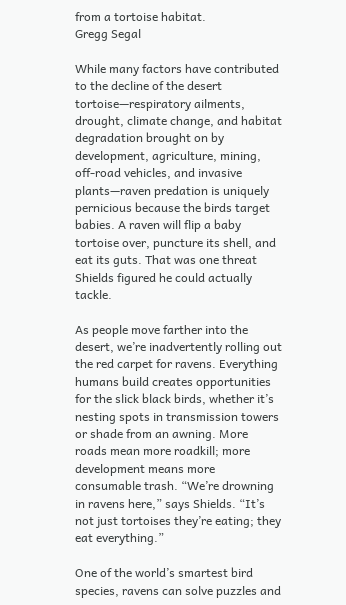from a tortoise habitat.
Gregg Segal

While many factors have contributed to the decline of the desert tortoise—respiratory ailments, drought, climate change, and habitat degradation brought on by development, agriculture, mining, off-road vehicles, and invasive plants—raven predation is uniquely pernicious because the birds target babies. A raven will flip a baby tortoise over, puncture its shell, and eat its guts. That was one threat Shields figured he could actually tackle.

As people move farther into the desert, we’re inadvertently rolling out the red carpet for ravens. Everything humans build creates opportunities for the slick black birds, whether it’s nesting spots in transmission towers or shade from an awning. More roads mean more roadkill; more development means more consumable trash. “We’re drowning in ravens here,” says Shields. “It’s not just tortoises they’re eating; they eat everything.”

One of the world’s smartest bird species, ravens can solve puzzles and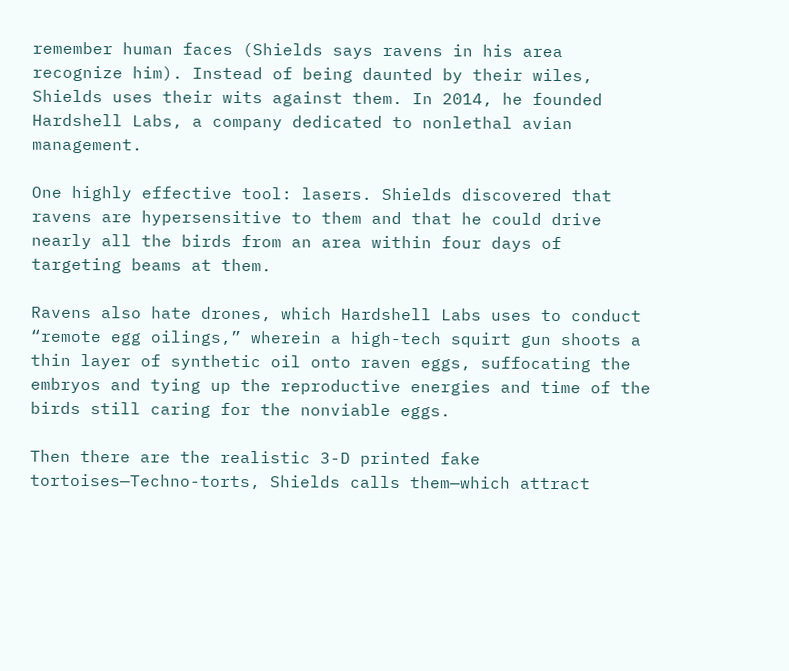remember human faces (Shields says ravens in his area recognize him). Instead of being daunted by their wiles, Shields uses their wits against them. In 2014, he founded Hardshell Labs, a company dedicated to nonlethal avian management.

One highly effective tool: lasers. Shields discovered that ravens are hypersensitive to them and that he could drive nearly all the birds from an area within four days of targeting beams at them.

Ravens also hate drones, which Hardshell Labs uses to conduct “remote egg oilings,” wherein a high-tech squirt gun shoots a thin layer of synthetic oil onto raven eggs, suffocating the embryos and tying up the reproductive energies and time of the birds still caring for the nonviable eggs.

Then there are the realistic 3-D printed fake tortoises—Techno-torts, Shields calls them—which attract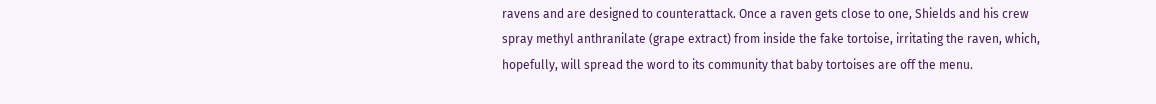ravens and are designed to counterattack. Once a raven gets close to one, Shields and his crew spray methyl anthranilate (grape extract) from inside the fake tortoise, irritating the raven, which, hopefully, will spread the word to its community that baby tortoises are off the menu.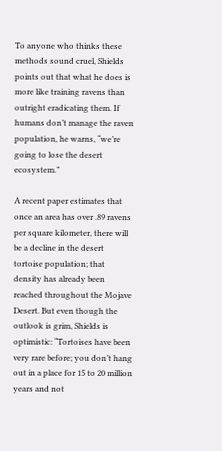To anyone who thinks these methods sound cruel, Shields points out that what he does is more like training ravens than outright eradicating them. If humans don’t manage the raven population, he warns, “we’re going to lose the desert ecosystem.”

A recent paper estimates that once an area has over .89 ravens per square kilometer, there will be a decline in the desert tortoise population; that density has already been reached throughout the Mojave Desert. But even though the outlook is grim, Shields is optimistic: “Tortoises have been very rare before; you don’t hang out in a place for 15 to 20 million years and not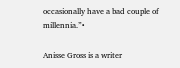occasionally have a bad couple of millennia.”•

Anisse Gross is a writer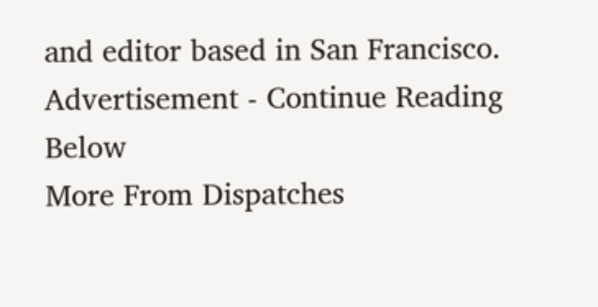and editor based in San Francisco.
Advertisement - Continue Reading Below
More From Dispatches